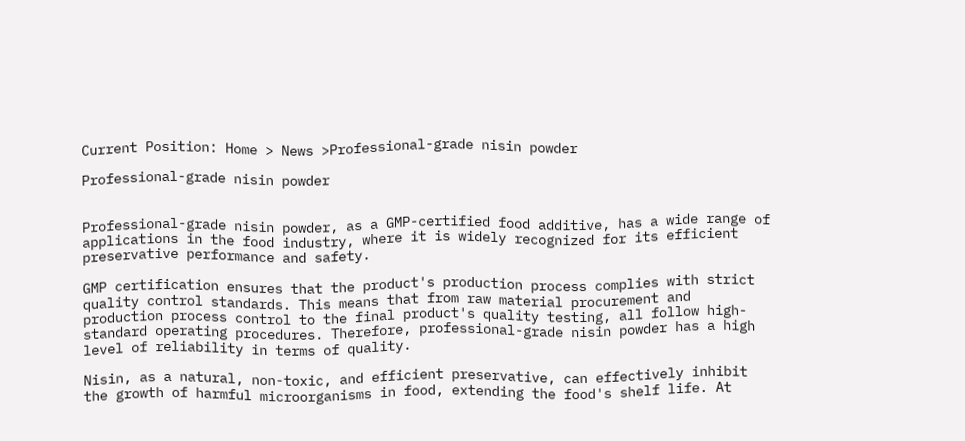Current Position: Home > News >Professional-grade nisin powder

Professional-grade nisin powder


Professional-grade nisin powder, as a GMP-certified food additive, has a wide range of applications in the food industry, where it is widely recognized for its efficient preservative performance and safety.

GMP certification ensures that the product's production process complies with strict quality control standards. This means that from raw material procurement and production process control to the final product's quality testing, all follow high-standard operating procedures. Therefore, professional-grade nisin powder has a high level of reliability in terms of quality.

Nisin, as a natural, non-toxic, and efficient preservative, can effectively inhibit the growth of harmful microorganisms in food, extending the food's shelf life. At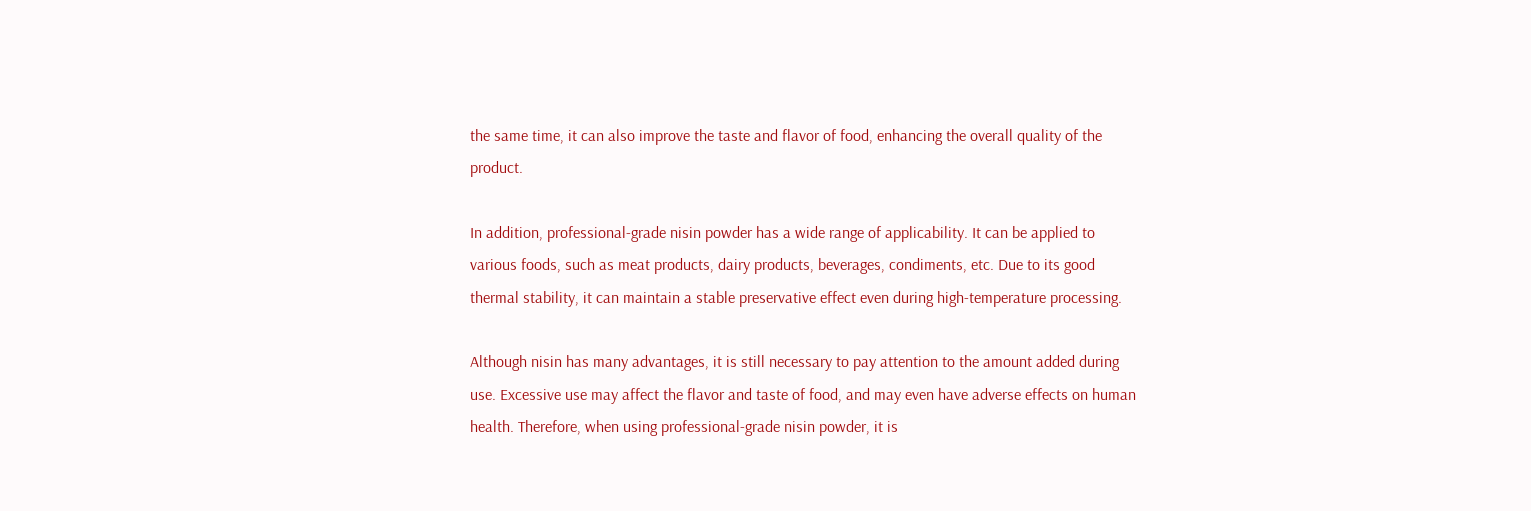the same time, it can also improve the taste and flavor of food, enhancing the overall quality of the product.

In addition, professional-grade nisin powder has a wide range of applicability. It can be applied to various foods, such as meat products, dairy products, beverages, condiments, etc. Due to its good thermal stability, it can maintain a stable preservative effect even during high-temperature processing.

Although nisin has many advantages, it is still necessary to pay attention to the amount added during use. Excessive use may affect the flavor and taste of food, and may even have adverse effects on human health. Therefore, when using professional-grade nisin powder, it is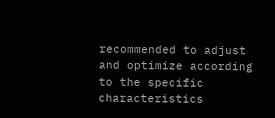recommended to adjust and optimize according to the specific characteristics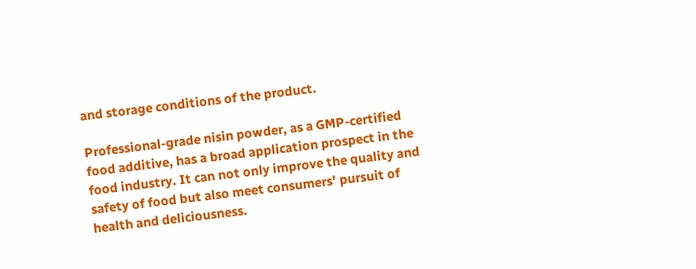and storage conditions of the product.

Professional-grade nisin powder, as a GMP-certified food additive, has a broad application prospect in the food industry. It can not only improve the quality and safety of food but also meet consumers' pursuit of health and deliciousness.